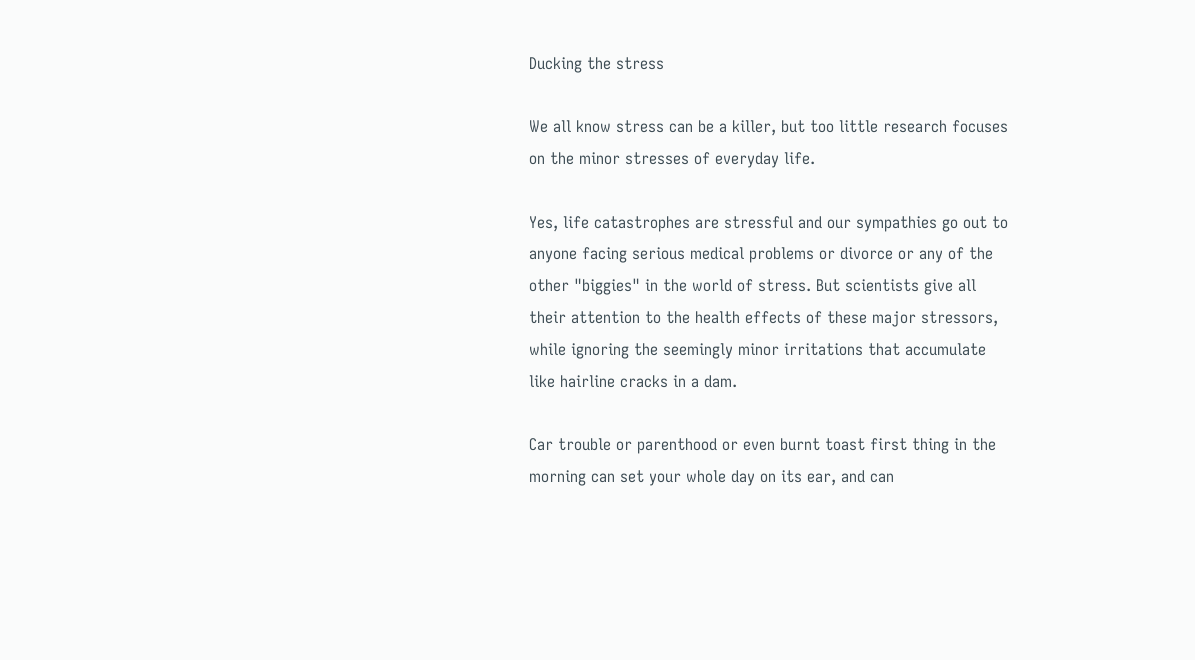Ducking the stress

We all know stress can be a killer, but too little research focuses on the minor stresses of everyday life.

Yes, life catastrophes are stressful and our sympathies go out to anyone facing serious medical problems or divorce or any of the other "biggies" in the world of stress. But scientists give all their attention to the health effects of these major stressors, while ignoring the seemingly minor irritations that accumulate like hairline cracks in a dam.

Car trouble or parenthood or even burnt toast first thing in the morning can set your whole day on its ear, and can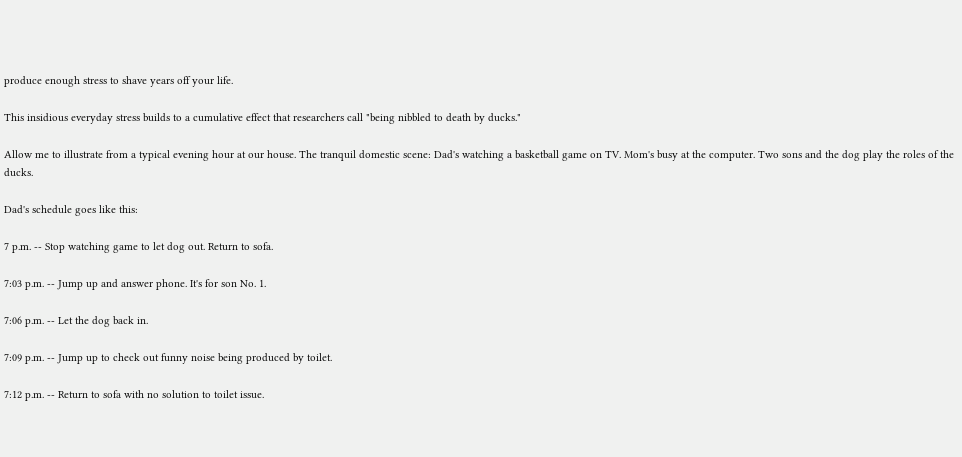produce enough stress to shave years off your life.

This insidious everyday stress builds to a cumulative effect that researchers call "being nibbled to death by ducks."

Allow me to illustrate from a typical evening hour at our house. The tranquil domestic scene: Dad's watching a basketball game on TV. Mom's busy at the computer. Two sons and the dog play the roles of the ducks.

Dad's schedule goes like this:

7 p.m. -- Stop watching game to let dog out. Return to sofa.

7:03 p.m. -- Jump up and answer phone. It's for son No. 1.

7:06 p.m. -- Let the dog back in.

7:09 p.m. -- Jump up to check out funny noise being produced by toilet.

7:12 p.m. -- Return to sofa with no solution to toilet issue.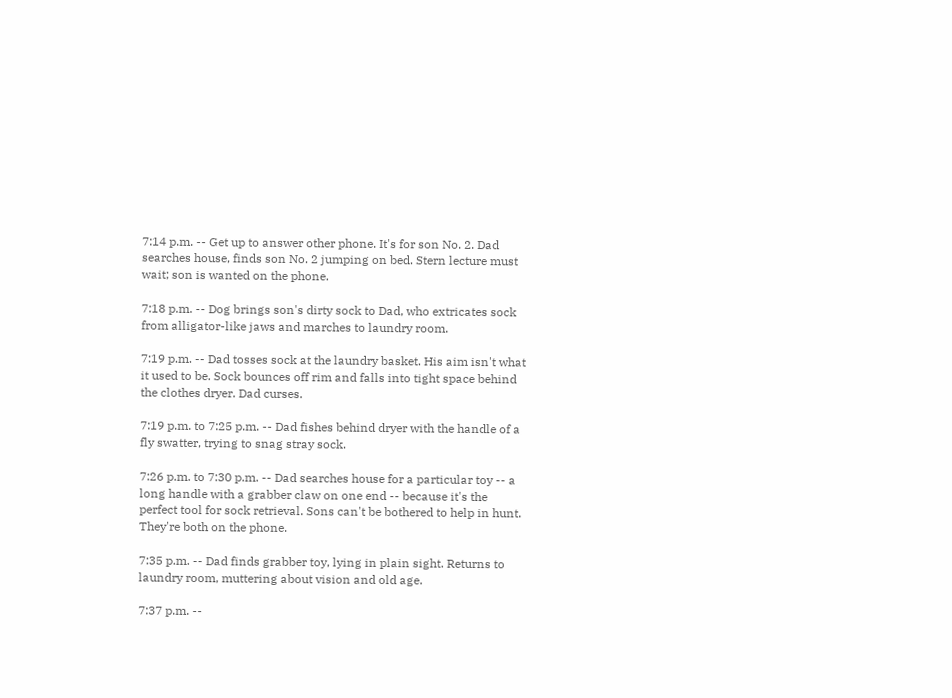7:14 p.m. -- Get up to answer other phone. It's for son No. 2. Dad searches house, finds son No. 2 jumping on bed. Stern lecture must wait; son is wanted on the phone.

7:18 p.m. -- Dog brings son's dirty sock to Dad, who extricates sock from alligator-like jaws and marches to laundry room.

7:19 p.m. -- Dad tosses sock at the laundry basket. His aim isn't what it used to be. Sock bounces off rim and falls into tight space behind the clothes dryer. Dad curses.

7:19 p.m. to 7:25 p.m. -- Dad fishes behind dryer with the handle of a fly swatter, trying to snag stray sock.

7:26 p.m. to 7:30 p.m. -- Dad searches house for a particular toy -- a long handle with a grabber claw on one end -- because it's the perfect tool for sock retrieval. Sons can't be bothered to help in hunt. They're both on the phone.

7:35 p.m. -- Dad finds grabber toy, lying in plain sight. Returns to laundry room, muttering about vision and old age.

7:37 p.m. --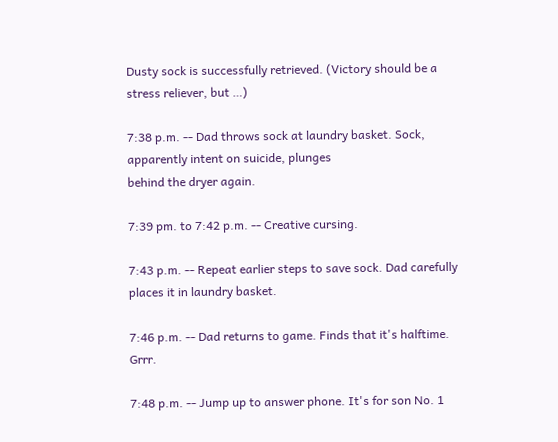Dusty sock is successfully retrieved. (Victory should be a stress reliever, but …)

7:38 p.m. -- Dad throws sock at laundry basket. Sock, apparently intent on suicide, plunges
behind the dryer again.

7:39 pm. to 7:42 p.m. -- Creative cursing.

7:43 p.m. -- Repeat earlier steps to save sock. Dad carefully places it in laundry basket.

7:46 p.m. -- Dad returns to game. Finds that it's halftime. Grrr.

7:48 p.m. -- Jump up to answer phone. It's for son No. 1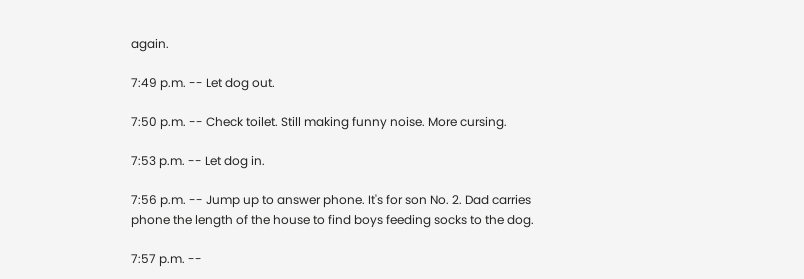again.

7:49 p.m. -- Let dog out.

7:50 p.m. -- Check toilet. Still making funny noise. More cursing.

7:53 p.m. -- Let dog in.

7:56 p.m. -- Jump up to answer phone. It's for son No. 2. Dad carries phone the length of the house to find boys feeding socks to the dog.

7:57 p.m. --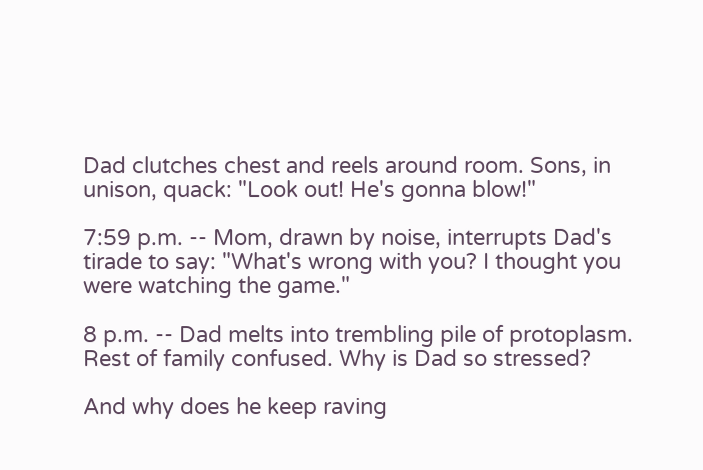Dad clutches chest and reels around room. Sons, in unison, quack: "Look out! He's gonna blow!"

7:59 p.m. -- Mom, drawn by noise, interrupts Dad's tirade to say: "What's wrong with you? I thought you were watching the game."

8 p.m. -- Dad melts into trembling pile of protoplasm. Rest of family confused. Why is Dad so stressed?

And why does he keep raving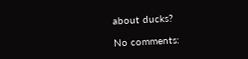about ducks?

No comments: